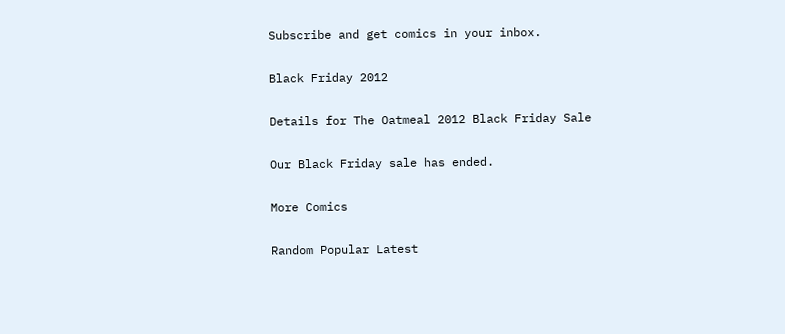Subscribe and get comics in your inbox.

Black Friday 2012

Details for The Oatmeal 2012 Black Friday Sale

Our Black Friday sale has ended.

More Comics

Random Popular Latest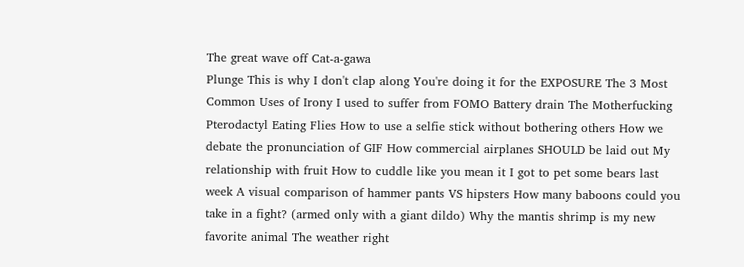The great wave off Cat-a-gawa
Plunge This is why I don't clap along You're doing it for the EXPOSURE The 3 Most Common Uses of Irony I used to suffer from FOMO Battery drain The Motherfucking Pterodactyl Eating Flies How to use a selfie stick without bothering others How we debate the pronunciation of GIF How commercial airplanes SHOULD be laid out My relationship with fruit How to cuddle like you mean it I got to pet some bears last week A visual comparison of hammer pants VS hipsters How many baboons could you take in a fight? (armed only with a giant dildo) Why the mantis shrimp is my new favorite animal The weather right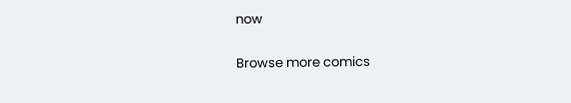now

Browse more comics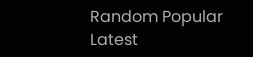Random Popular Latest